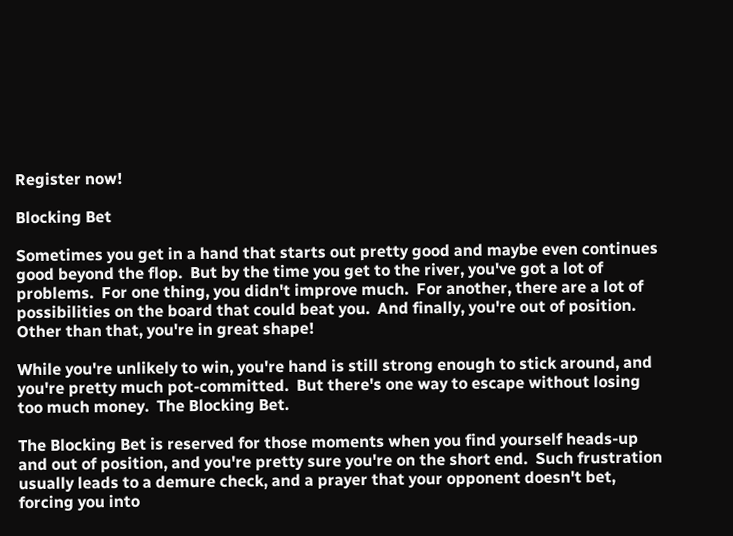Register now!

Blocking Bet

Sometimes you get in a hand that starts out pretty good and maybe even continues good beyond the flop.  But by the time you get to the river, you've got a lot of problems.  For one thing, you didn't improve much.  For another, there are a lot of possibilities on the board that could beat you.  And finally, you're out of position.  Other than that, you're in great shape!

While you're unlikely to win, you're hand is still strong enough to stick around, and you're pretty much pot-committed.  But there's one way to escape without losing too much money.  The Blocking Bet.

The Blocking Bet is reserved for those moments when you find yourself heads-up and out of position, and you're pretty sure you're on the short end.  Such frustration usually leads to a demure check, and a prayer that your opponent doesn't bet, forcing you into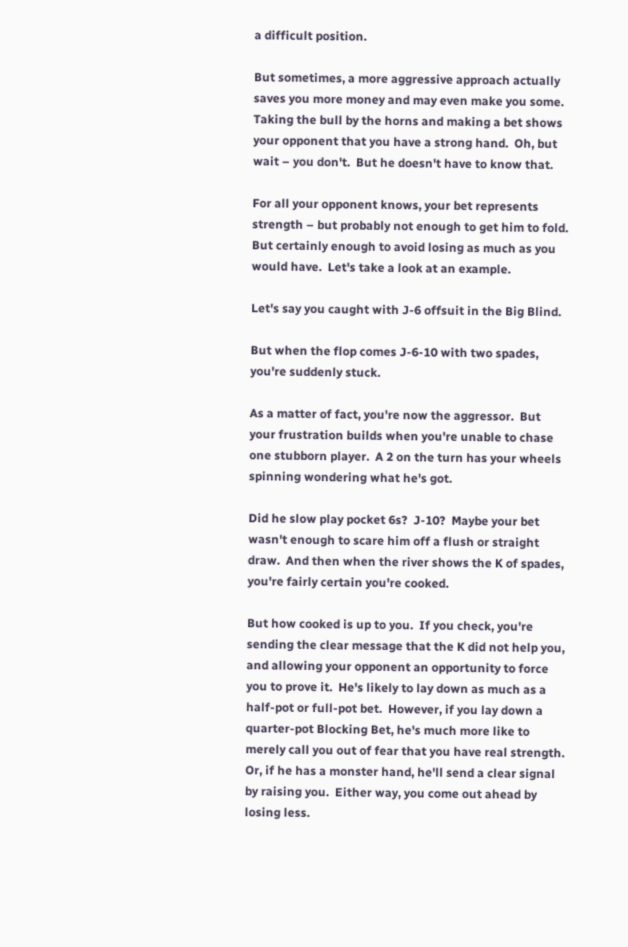a difficult position.

But sometimes, a more aggressive approach actually saves you more money and may even make you some.  Taking the bull by the horns and making a bet shows your opponent that you have a strong hand.  Oh, but wait – you don't.  But he doesn't have to know that.

For all your opponent knows, your bet represents strength – but probably not enough to get him to fold.  But certainly enough to avoid losing as much as you would have.  Let's take a look at an example.

Let's say you caught with J-6 offsuit in the Big Blind.

But when the flop comes J-6-10 with two spades, you're suddenly stuck.

As a matter of fact, you're now the aggressor.  But your frustration builds when you're unable to chase one stubborn player.  A 2 on the turn has your wheels spinning wondering what he's got.

Did he slow play pocket 6s?  J-10?  Maybe your bet wasn't enough to scare him off a flush or straight draw.  And then when the river shows the K of spades, you're fairly certain you're cooked.

But how cooked is up to you.  If you check, you're sending the clear message that the K did not help you, and allowing your opponent an opportunity to force you to prove it.  He's likely to lay down as much as a half-pot or full-pot bet.  However, if you lay down a quarter-pot Blocking Bet, he's much more like to merely call you out of fear that you have real strength.  Or, if he has a monster hand, he'll send a clear signal by raising you.  Either way, you come out ahead by losing less.